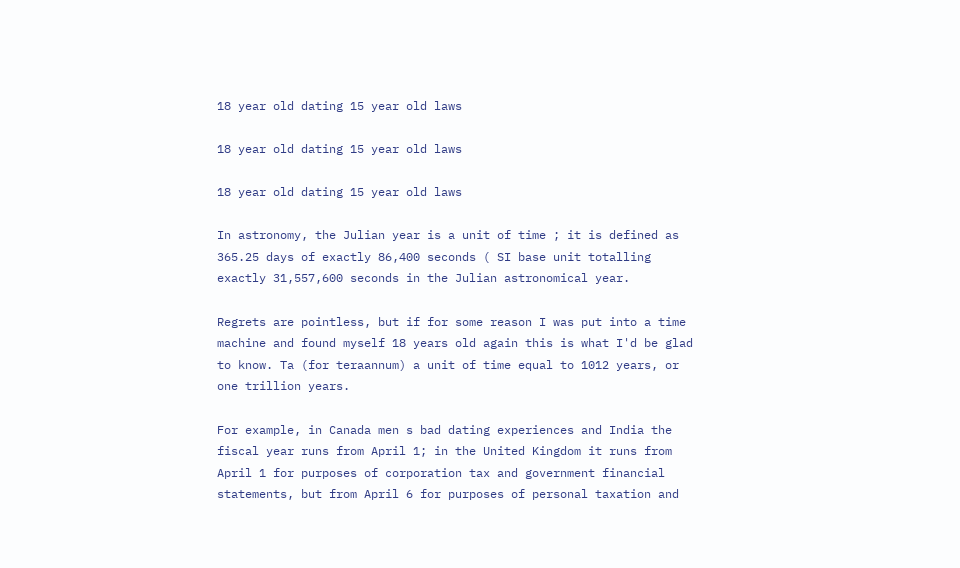18 year old dating 15 year old laws

18 year old dating 15 year old laws

18 year old dating 15 year old laws

In astronomy, the Julian year is a unit of time ; it is defined as 365.25 days of exactly 86,400 seconds ( SI base unit totalling exactly 31,557,600 seconds in the Julian astronomical year.

Regrets are pointless, but if for some reason I was put into a time machine and found myself 18 years old again this is what I'd be glad to know. Ta (for teraannum) a unit of time equal to 1012 years, or one trillion years.

For example, in Canada men s bad dating experiences and India the fiscal year runs from April 1; in the United Kingdom it runs from April 1 for purposes of corporation tax and government financial statements, but from April 6 for purposes of personal taxation and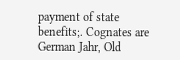payment of state benefits;. Cognates are German Jahr, Old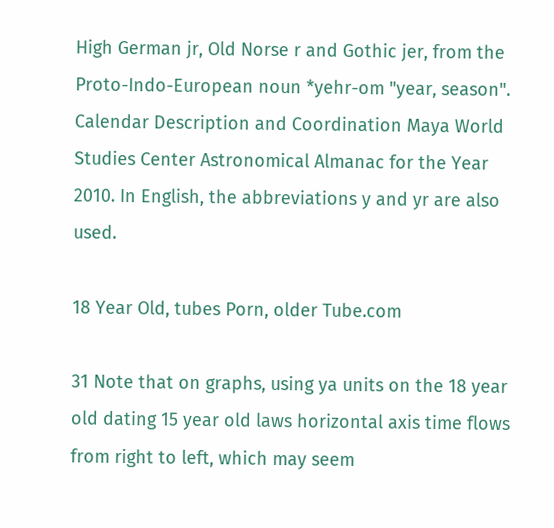High German jr, Old Norse r and Gothic jer, from the Proto-Indo-European noun *yehr-om "year, season". Calendar Description and Coordination Maya World Studies Center Astronomical Almanac for the Year 2010. In English, the abbreviations y and yr are also used.

18 Year Old, tubes Porn, older Tube.com

31 Note that on graphs, using ya units on the 18 year old dating 15 year old laws horizontal axis time flows from right to left, which may seem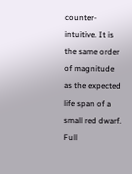counter-intuitive. It is the same order of magnitude as the expected life span of a small red dwarf. Full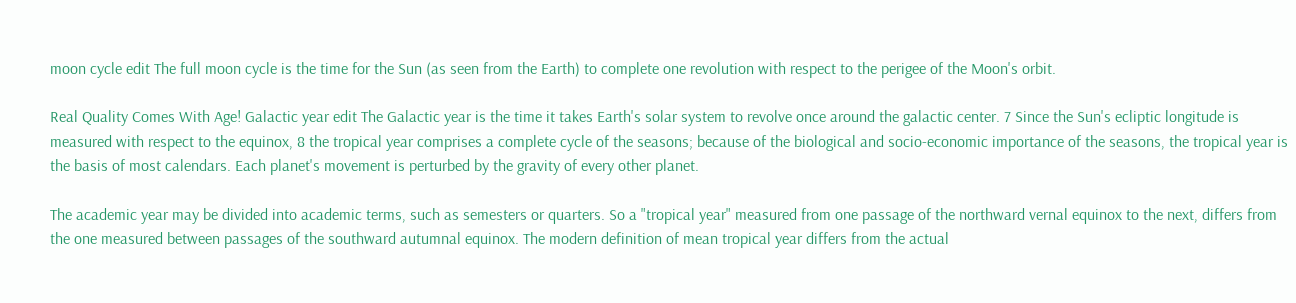moon cycle edit The full moon cycle is the time for the Sun (as seen from the Earth) to complete one revolution with respect to the perigee of the Moon's orbit.

Real Quality Comes With Age! Galactic year edit The Galactic year is the time it takes Earth's solar system to revolve once around the galactic center. 7 Since the Sun's ecliptic longitude is measured with respect to the equinox, 8 the tropical year comprises a complete cycle of the seasons; because of the biological and socio-economic importance of the seasons, the tropical year is the basis of most calendars. Each planet's movement is perturbed by the gravity of every other planet.

The academic year may be divided into academic terms, such as semesters or quarters. So a "tropical year" measured from one passage of the northward vernal equinox to the next, differs from the one measured between passages of the southward autumnal equinox. The modern definition of mean tropical year differs from the actual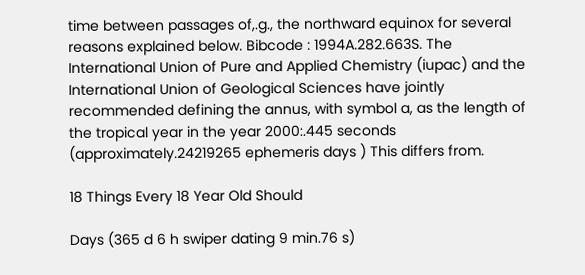time between passages of,.g., the northward equinox for several reasons explained below. Bibcode : 1994A.282.663S. The International Union of Pure and Applied Chemistry (iupac) and the International Union of Geological Sciences have jointly recommended defining the annus, with symbol a, as the length of the tropical year in the year 2000:.445 seconds (approximately.24219265 ephemeris days ) This differs from.

18 Things Every 18 Year Old Should

Days (365 d 6 h swiper dating 9 min.76 s)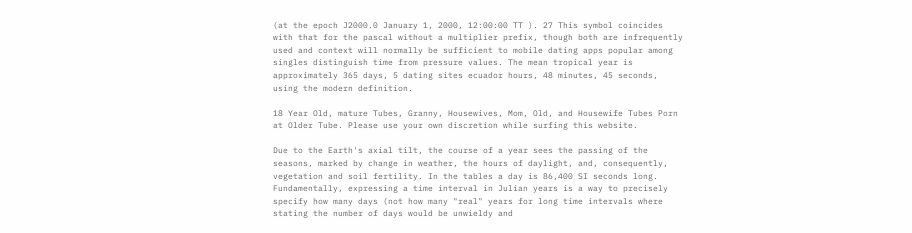(at the epoch J2000.0 January 1, 2000, 12:00:00 TT ). 27 This symbol coincides with that for the pascal without a multiplier prefix, though both are infrequently used and context will normally be sufficient to mobile dating apps popular among singles distinguish time from pressure values. The mean tropical year is approximately 365 days, 5 dating sites ecuador hours, 48 minutes, 45 seconds, using the modern definition.

18 Year Old, mature Tubes, Granny, Housewives, Mom, Old, and Housewife Tubes Porn at Older Tube. Please use your own discretion while surfing this website.

Due to the Earth's axial tilt, the course of a year sees the passing of the seasons, marked by change in weather, the hours of daylight, and, consequently, vegetation and soil fertility. In the tables a day is 86,400 SI seconds long. Fundamentally, expressing a time interval in Julian years is a way to precisely specify how many days (not how many "real" years for long time intervals where stating the number of days would be unwieldy and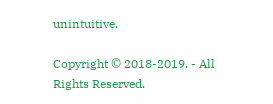unintuitive.

Copyright © 2018-2019. - All Rights Reserved.